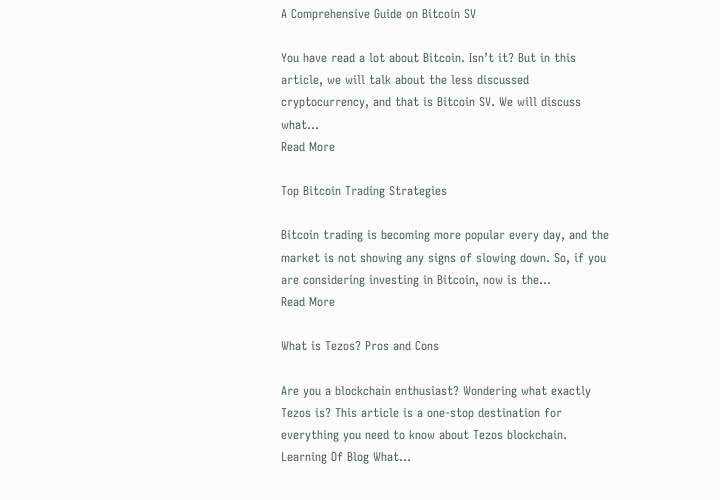A Comprehensive Guide on Bitcoin SV

You have read a lot about Bitcoin. Isn’t it? But in this article, we will talk about the less discussed cryptocurrency, and that is Bitcoin SV. We will discuss what…
Read More

Top Bitcoin Trading Strategies

Bitcoin trading is becoming more popular every day, and the market is not showing any signs of slowing down. So, if you are considering investing in Bitcoin, now is the…
Read More

What is Tezos? Pros and Cons

Are you a blockchain enthusiast? Wondering what exactly Tezos is? This article is a one-stop destination for everything you need to know about Tezos blockchain.   Learning Of Blog What…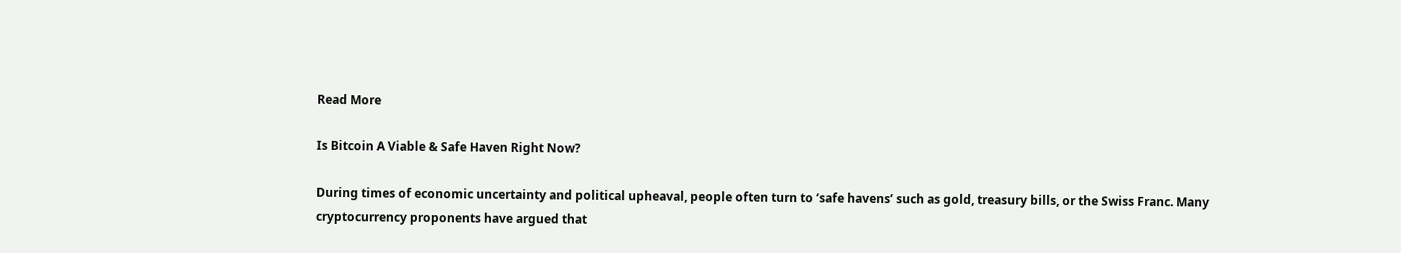Read More

Is Bitcoin A Viable & Safe Haven Right Now?

During times of economic uncertainty and political upheaval, people often turn to ‘safe havens’ such as gold, treasury bills, or the Swiss Franc. Many cryptocurrency proponents have argued that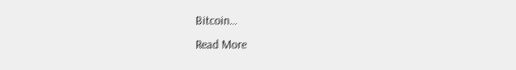Bitcoin…
Read More